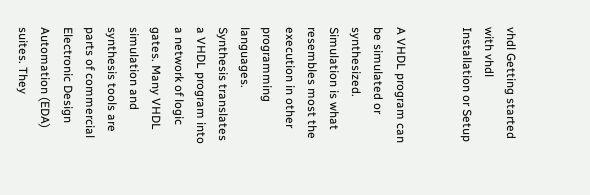vhdl Getting started with vhdl Installation or Setup


A VHDL program can be simulated or synthesized. Simulation is what resembles most the execution in other programming languages. Synthesis translates a VHDL program into a network of logic gates. Many VHDL simulation and synthesis tools are parts of commercial Electronic Design Automation (EDA) suites. They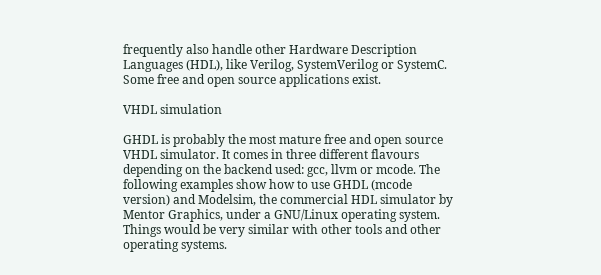frequently also handle other Hardware Description Languages (HDL), like Verilog, SystemVerilog or SystemC. Some free and open source applications exist.

VHDL simulation

GHDL is probably the most mature free and open source VHDL simulator. It comes in three different flavours depending on the backend used: gcc, llvm or mcode. The following examples show how to use GHDL (mcode version) and Modelsim, the commercial HDL simulator by Mentor Graphics, under a GNU/Linux operating system. Things would be very similar with other tools and other operating systems.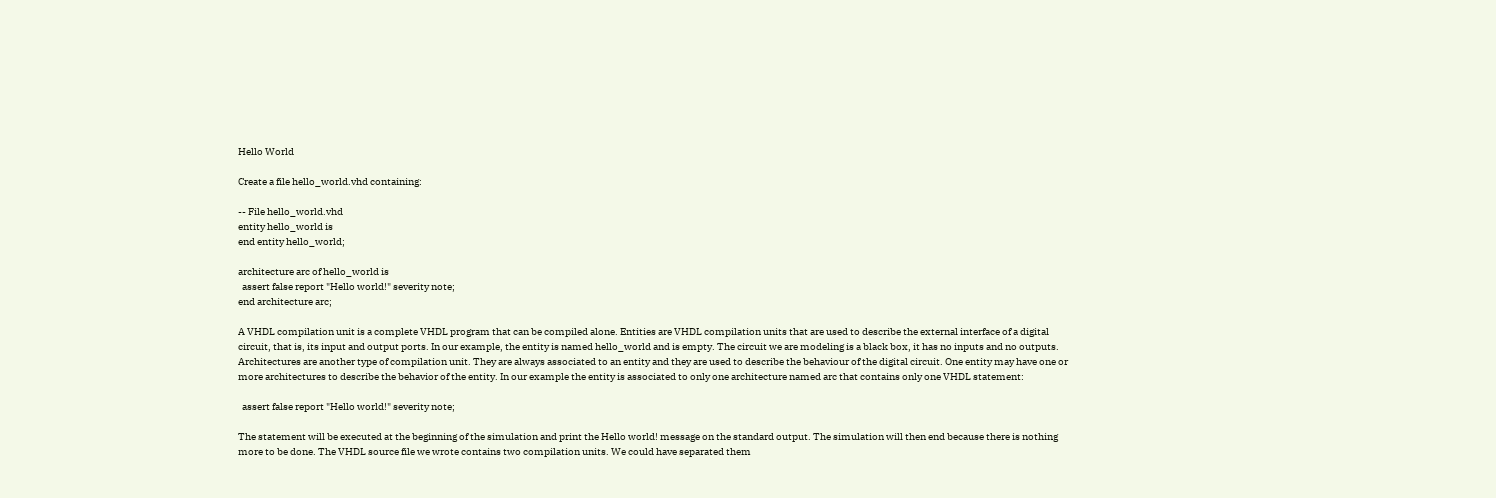Hello World

Create a file hello_world.vhd containing:

-- File hello_world.vhd
entity hello_world is
end entity hello_world;

architecture arc of hello_world is
  assert false report "Hello world!" severity note;
end architecture arc;

A VHDL compilation unit is a complete VHDL program that can be compiled alone. Entities are VHDL compilation units that are used to describe the external interface of a digital circuit, that is, its input and output ports. In our example, the entity is named hello_world and is empty. The circuit we are modeling is a black box, it has no inputs and no outputs. Architectures are another type of compilation unit. They are always associated to an entity and they are used to describe the behaviour of the digital circuit. One entity may have one or more architectures to describe the behavior of the entity. In our example the entity is associated to only one architecture named arc that contains only one VHDL statement:

  assert false report "Hello world!" severity note;

The statement will be executed at the beginning of the simulation and print the Hello world! message on the standard output. The simulation will then end because there is nothing more to be done. The VHDL source file we wrote contains two compilation units. We could have separated them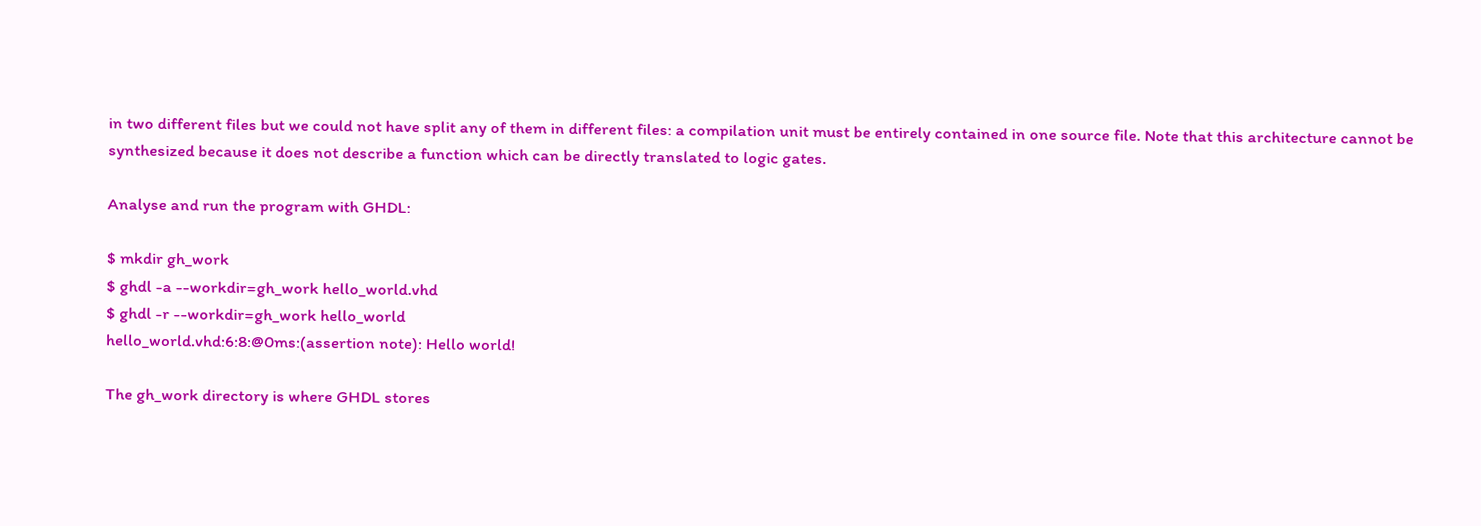in two different files but we could not have split any of them in different files: a compilation unit must be entirely contained in one source file. Note that this architecture cannot be synthesized because it does not describe a function which can be directly translated to logic gates.

Analyse and run the program with GHDL:

$ mkdir gh_work
$ ghdl -a --workdir=gh_work hello_world.vhd
$ ghdl -r --workdir=gh_work hello_world
hello_world.vhd:6:8:@0ms:(assertion note): Hello world!

The gh_work directory is where GHDL stores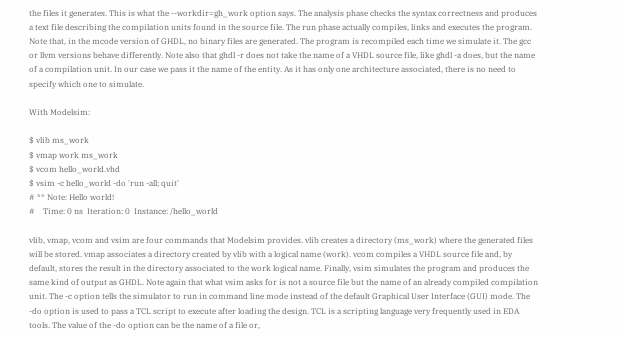the files it generates. This is what the --workdir=gh_work option says. The analysis phase checks the syntax correctness and produces a text file describing the compilation units found in the source file. The run phase actually compiles, links and executes the program. Note that, in the mcode version of GHDL, no binary files are generated. The program is recompiled each time we simulate it. The gcc or llvm versions behave differently. Note also that ghdl -r does not take the name of a VHDL source file, like ghdl -a does, but the name of a compilation unit. In our case we pass it the name of the entity. As it has only one architecture associated, there is no need to specify which one to simulate.

With Modelsim:

$ vlib ms_work
$ vmap work ms_work
$ vcom hello_world.vhd
$ vsim -c hello_world -do 'run -all; quit'
# ** Note: Hello world!
#    Time: 0 ns  Iteration: 0  Instance: /hello_world

vlib, vmap, vcom and vsim are four commands that Modelsim provides. vlib creates a directory (ms_work) where the generated files will be stored. vmap associates a directory created by vlib with a logical name (work). vcom compiles a VHDL source file and, by default, stores the result in the directory associated to the work logical name. Finally, vsim simulates the program and produces the same kind of output as GHDL. Note again that what vsim asks for is not a source file but the name of an already compiled compilation unit. The -c option tells the simulator to run in command line mode instead of the default Graphical User Interface (GUI) mode. The -do option is used to pass a TCL script to execute after loading the design. TCL is a scripting language very frequently used in EDA tools. The value of the -do option can be the name of a file or,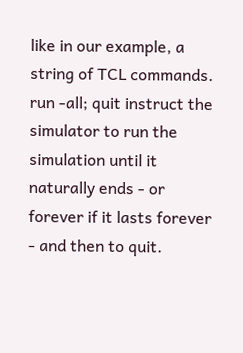like in our example, a string of TCL commands. run -all; quit instruct the simulator to run the simulation until it naturally ends - or forever if it lasts forever - and then to quit.